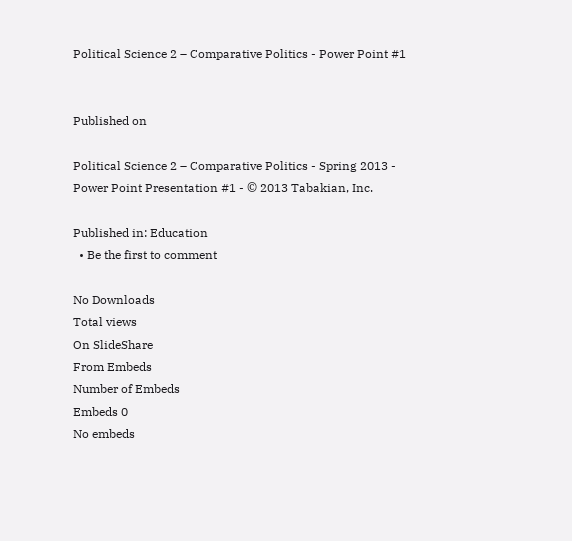Political Science 2 – Comparative Politics - Power Point #1


Published on

Political Science 2 – Comparative Politics - Spring 2013 - Power Point Presentation #1 - © 2013 Tabakian, Inc.

Published in: Education
  • Be the first to comment

No Downloads
Total views
On SlideShare
From Embeds
Number of Embeds
Embeds 0
No embeds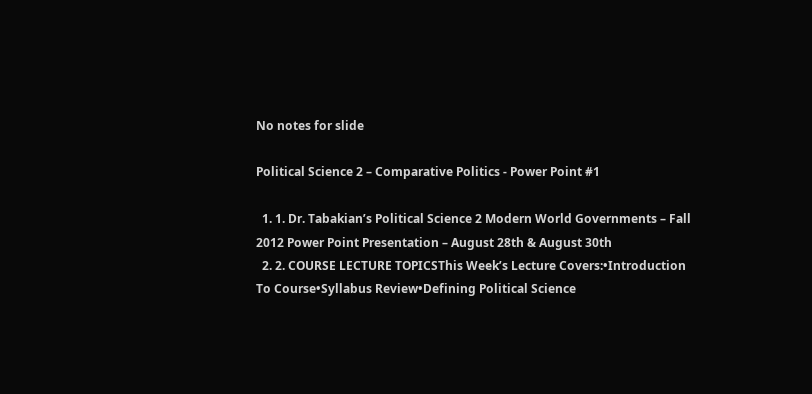No notes for slide

Political Science 2 – Comparative Politics - Power Point #1

  1. 1. Dr. Tabakian’s Political Science 2 Modern World Governments – Fall 2012 Power Point Presentation – August 28th & August 30th
  2. 2. COURSE LECTURE TOPICSThis Week’s Lecture Covers:•Introduction To Course•Syllabus Review•Defining Political Science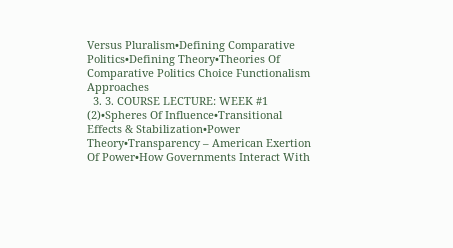Versus Pluralism•Defining Comparative Politics•Defining Theory•Theories Of Comparative Politics Choice Functionalism Approaches
  3. 3. COURSE LECTURE: WEEK #1 (2)•Spheres Of Influence•Transitional Effects & Stabilization•Power Theory•Transparency – American Exertion Of Power•How Governments Interact With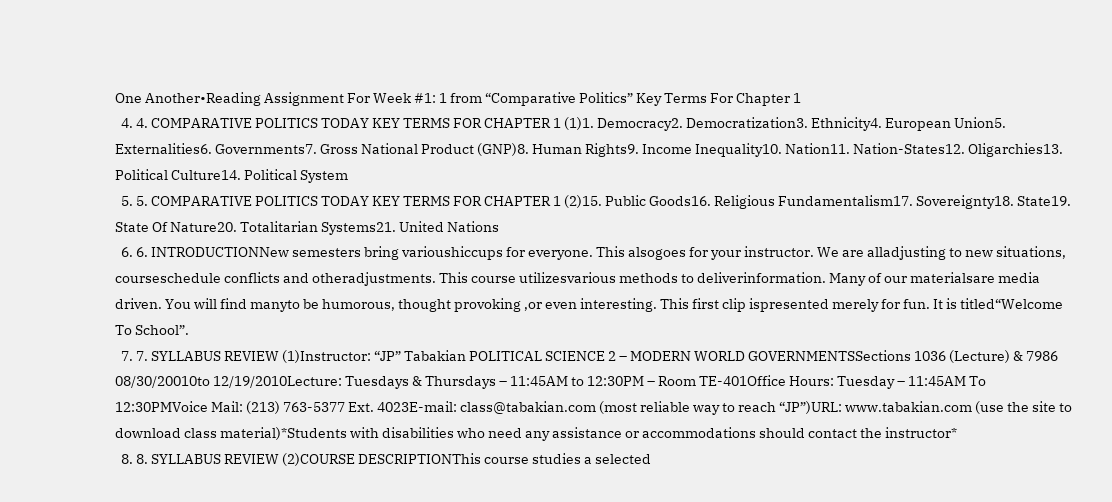One Another•Reading Assignment For Week #1: 1 from “Comparative Politics” Key Terms For Chapter 1
  4. 4. COMPARATIVE POLITICS TODAY KEY TERMS FOR CHAPTER 1 (1)1. Democracy2. Democratization3. Ethnicity4. European Union5. Externalities6. Governments7. Gross National Product (GNP)8. Human Rights9. Income Inequality10. Nation11. Nation-States12. Oligarchies13. Political Culture14. Political System
  5. 5. COMPARATIVE POLITICS TODAY KEY TERMS FOR CHAPTER 1 (2)15. Public Goods16. Religious Fundamentalism17. Sovereignty18. State19. State Of Nature20. Totalitarian Systems21. United Nations
  6. 6. INTRODUCTIONNew semesters bring varioushiccups for everyone. This alsogoes for your instructor. We are alladjusting to new situations, courseschedule conflicts and otheradjustments. This course utilizesvarious methods to deliverinformation. Many of our materialsare media driven. You will find manyto be humorous, thought provoking ,or even interesting. This first clip ispresented merely for fun. It is titled“Welcome To School”.
  7. 7. SYLLABUS REVIEW (1)Instructor: “JP” Tabakian POLITICAL SCIENCE 2 – MODERN WORLD GOVERNMENTSSections 1036 (Lecture) & 7986 08/30/20010to 12/19/2010Lecture: Tuesdays & Thursdays – 11:45AM to 12:30PM – Room TE-401Office Hours: Tuesday – 11:45AM To 12:30PMVoice Mail: (213) 763-5377 Ext. 4023E-mail: class@tabakian.com (most reliable way to reach “JP”)URL: www.tabakian.com (use the site to download class material)*Students with disabilities who need any assistance or accommodations should contact the instructor*
  8. 8. SYLLABUS REVIEW (2)COURSE DESCRIPTIONThis course studies a selected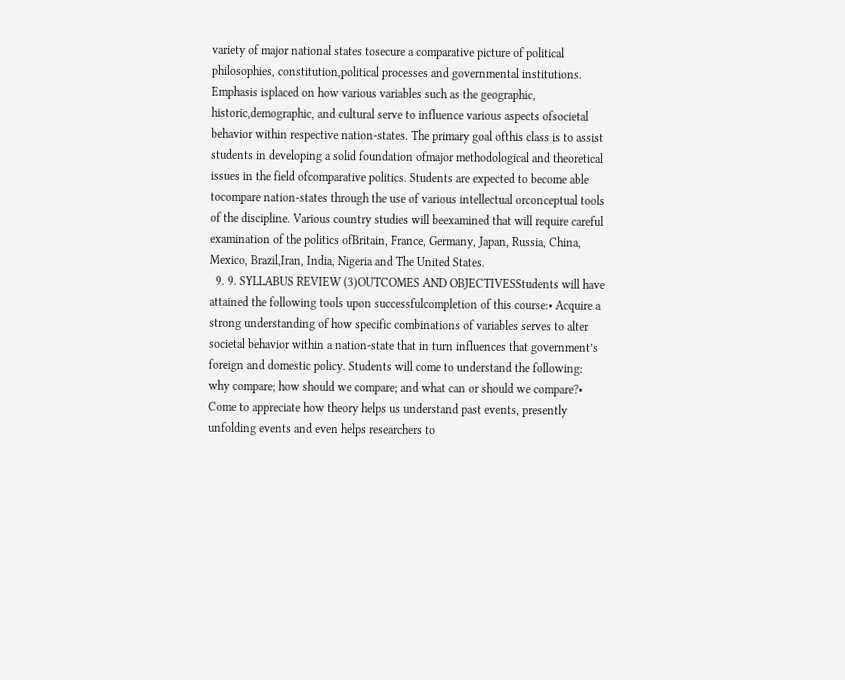variety of major national states tosecure a comparative picture of political philosophies, constitution,political processes and governmental institutions. Emphasis isplaced on how various variables such as the geographic, historic,demographic, and cultural serve to influence various aspects ofsocietal behavior within respective nation-states. The primary goal ofthis class is to assist students in developing a solid foundation ofmajor methodological and theoretical issues in the field ofcomparative politics. Students are expected to become able tocompare nation-states through the use of various intellectual orconceptual tools of the discipline. Various country studies will beexamined that will require careful examination of the politics ofBritain, France, Germany, Japan, Russia, China, Mexico, Brazil,Iran, India, Nigeria and The United States.
  9. 9. SYLLABUS REVIEW (3)OUTCOMES AND OBJECTIVESStudents will have attained the following tools upon successfulcompletion of this course:• Acquire a strong understanding of how specific combinations of variables serves to alter societal behavior within a nation-state that in turn influences that government’s foreign and domestic policy. Students will come to understand the following: why compare; how should we compare; and what can or should we compare?• Come to appreciate how theory helps us understand past events, presently unfolding events and even helps researchers to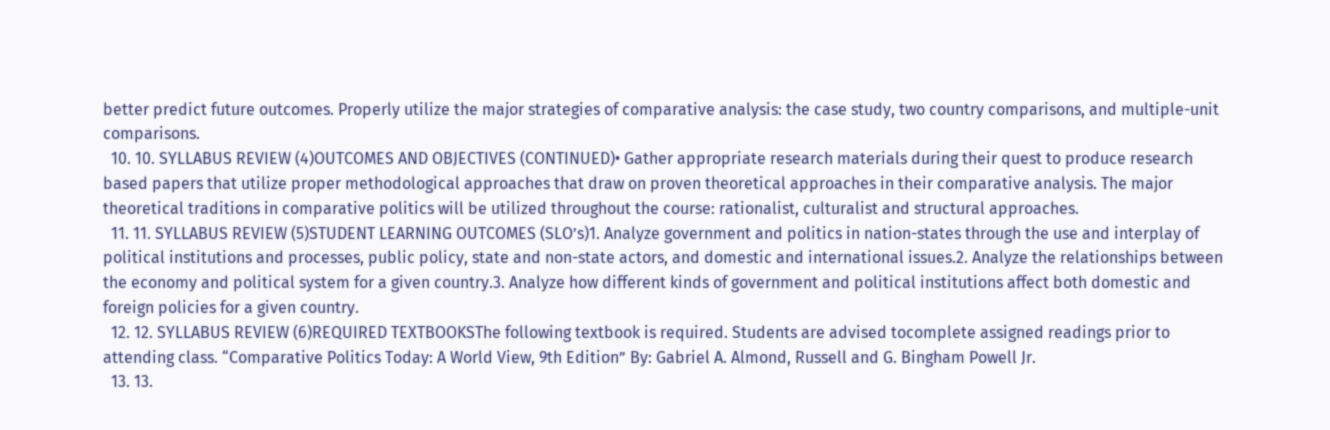better predict future outcomes. Properly utilize the major strategies of comparative analysis: the case study, two country comparisons, and multiple-unit comparisons.
  10. 10. SYLLABUS REVIEW (4)OUTCOMES AND OBJECTIVES (CONTINUED)• Gather appropriate research materials during their quest to produce research based papers that utilize proper methodological approaches that draw on proven theoretical approaches in their comparative analysis. The major theoretical traditions in comparative politics will be utilized throughout the course: rationalist, culturalist and structural approaches.
  11. 11. SYLLABUS REVIEW (5)STUDENT LEARNING OUTCOMES (SLO’s)1. Analyze government and politics in nation-states through the use and interplay of political institutions and processes, public policy, state and non-state actors, and domestic and international issues.2. Analyze the relationships between the economy and political system for a given country.3. Analyze how different kinds of government and political institutions affect both domestic and foreign policies for a given country.
  12. 12. SYLLABUS REVIEW (6)REQUIRED TEXTBOOKSThe following textbook is required. Students are advised tocomplete assigned readings prior to attending class. “Comparative Politics Today: A World View, 9th Edition” By: Gabriel A. Almond, Russell and G. Bingham Powell Jr.
  13. 13.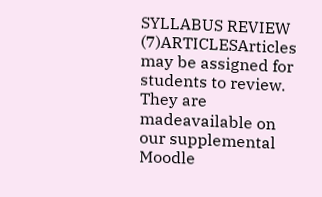SYLLABUS REVIEW (7)ARTICLESArticles may be assigned for students to review. They are madeavailable on our supplemental Moodle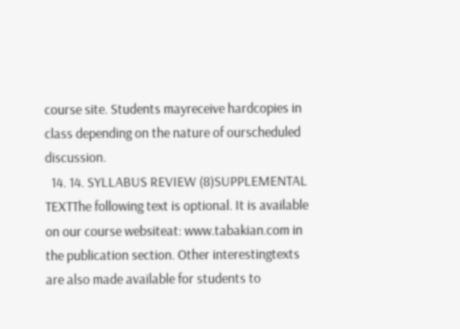course site. Students mayreceive hardcopies in class depending on the nature of ourscheduled discussion.
  14. 14. SYLLABUS REVIEW (8)SUPPLEMENTAL TEXTThe following text is optional. It is available on our course websiteat: www.tabakian.com in the publication section. Other interestingtexts are also made available for students to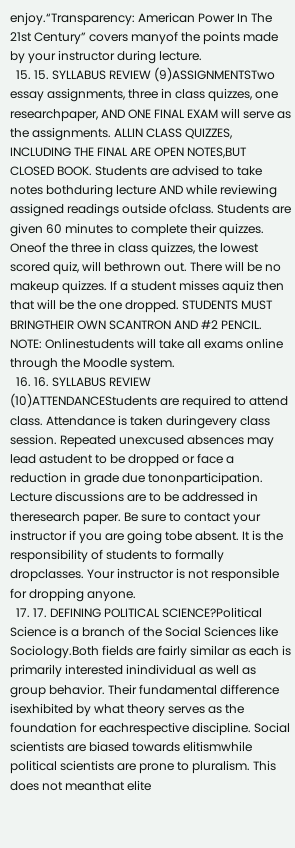enjoy.“Transparency: American Power In The 21st Century” covers manyof the points made by your instructor during lecture.
  15. 15. SYLLABUS REVIEW (9)ASSIGNMENTSTwo essay assignments, three in class quizzes, one researchpaper, AND ONE FINAL EXAM will serve as the assignments. ALLIN CLASS QUIZZES, INCLUDING THE FINAL ARE OPEN NOTES,BUT CLOSED BOOK. Students are advised to take notes bothduring lecture AND while reviewing assigned readings outside ofclass. Students are given 60 minutes to complete their quizzes. Oneof the three in class quizzes, the lowest scored quiz, will bethrown out. There will be no makeup quizzes. If a student misses aquiz then that will be the one dropped. STUDENTS MUST BRINGTHEIR OWN SCANTRON AND #2 PENCIL. NOTE: Onlinestudents will take all exams online through the Moodle system.
  16. 16. SYLLABUS REVIEW (10)ATTENDANCEStudents are required to attend class. Attendance is taken duringevery class session. Repeated unexcused absences may lead astudent to be dropped or face a reduction in grade due tononparticipation. Lecture discussions are to be addressed in theresearch paper. Be sure to contact your instructor if you are going tobe absent. It is the responsibility of students to formally dropclasses. Your instructor is not responsible for dropping anyone.
  17. 17. DEFINING POLITICAL SCIENCE?Political Science is a branch of the Social Sciences like Sociology.Both fields are fairly similar as each is primarily interested inindividual as well as group behavior. Their fundamental difference isexhibited by what theory serves as the foundation for eachrespective discipline. Social scientists are biased towards elitismwhile political scientists are prone to pluralism. This does not meanthat elite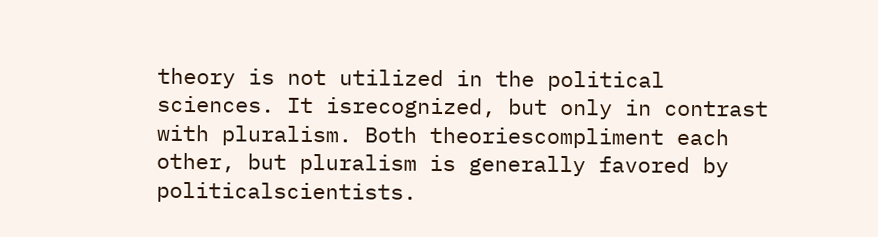theory is not utilized in the political sciences. It isrecognized, but only in contrast with pluralism. Both theoriescompliment each other, but pluralism is generally favored by politicalscientists.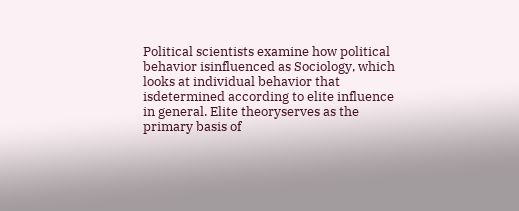Political scientists examine how political behavior isinfluenced as Sociology, which looks at individual behavior that isdetermined according to elite influence in general. Elite theoryserves as the primary basis of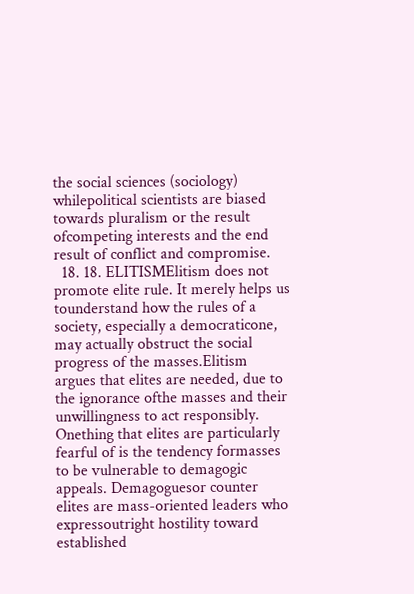the social sciences (sociology) whilepolitical scientists are biased towards pluralism or the result ofcompeting interests and the end result of conflict and compromise.
  18. 18. ELITISMElitism does not promote elite rule. It merely helps us tounderstand how the rules of a society, especially a democraticone, may actually obstruct the social progress of the masses.Elitism argues that elites are needed, due to the ignorance ofthe masses and their unwillingness to act responsibly. Onething that elites are particularly fearful of is the tendency formasses to be vulnerable to demagogic appeals. Demagoguesor counter elites are mass-oriented leaders who expressoutright hostility toward established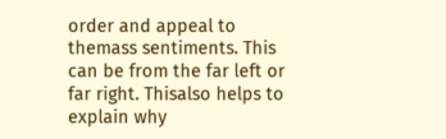order and appeal to themass sentiments. This can be from the far left or far right. Thisalso helps to explain why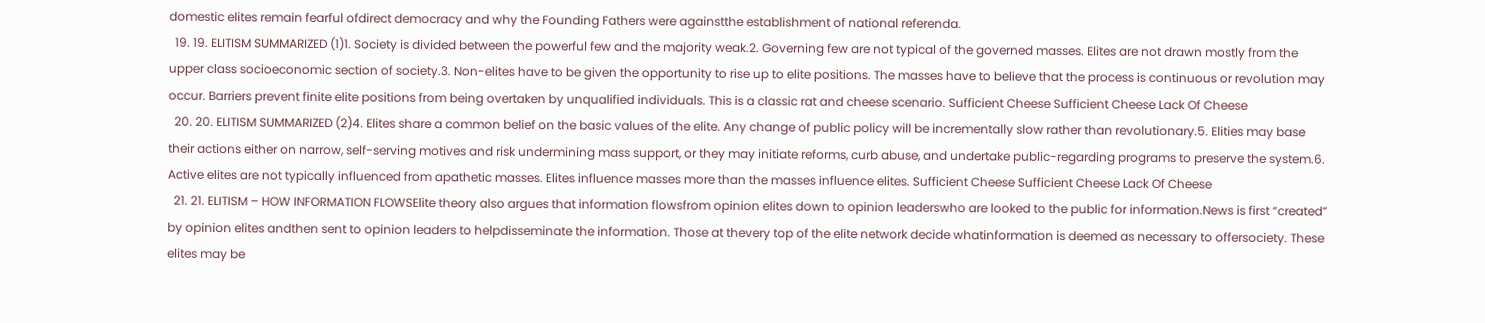domestic elites remain fearful ofdirect democracy and why the Founding Fathers were againstthe establishment of national referenda.
  19. 19. ELITISM SUMMARIZED (1)1. Society is divided between the powerful few and the majority weak.2. Governing few are not typical of the governed masses. Elites are not drawn mostly from the upper class socioeconomic section of society.3. Non-elites have to be given the opportunity to rise up to elite positions. The masses have to believe that the process is continuous or revolution may occur. Barriers prevent finite elite positions from being overtaken by unqualified individuals. This is a classic rat and cheese scenario. Sufficient Cheese Sufficient Cheese Lack Of Cheese
  20. 20. ELITISM SUMMARIZED (2)4. Elites share a common belief on the basic values of the elite. Any change of public policy will be incrementally slow rather than revolutionary.5. Elities may base their actions either on narrow, self-serving motives and risk undermining mass support, or they may initiate reforms, curb abuse, and undertake public-regarding programs to preserve the system.6. Active elites are not typically influenced from apathetic masses. Elites influence masses more than the masses influence elites. Sufficient Cheese Sufficient Cheese Lack Of Cheese
  21. 21. ELITISM – HOW INFORMATION FLOWSElite theory also argues that information flowsfrom opinion elites down to opinion leaderswho are looked to the public for information.News is first “created” by opinion elites andthen sent to opinion leaders to helpdisseminate the information. Those at thevery top of the elite network decide whatinformation is deemed as necessary to offersociety. These elites may be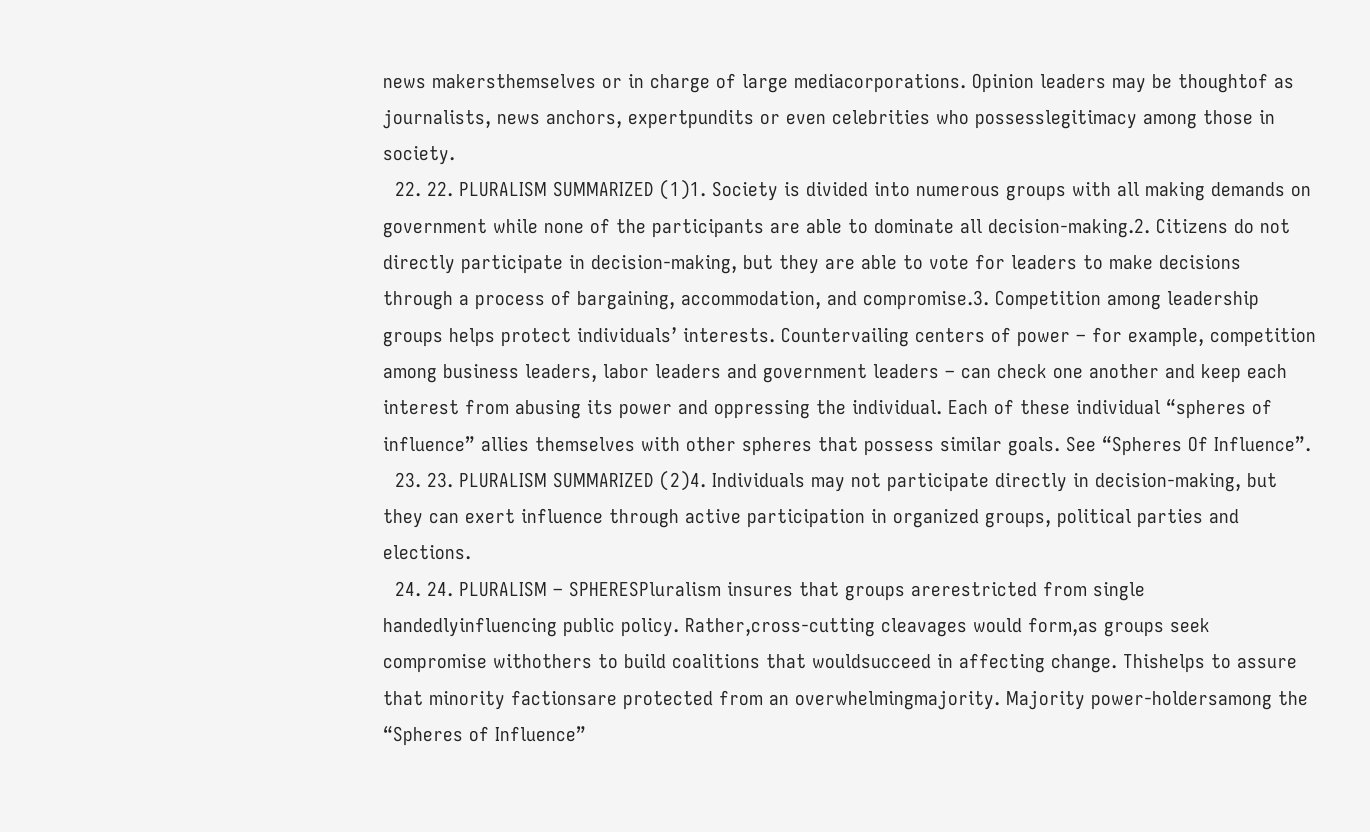news makersthemselves or in charge of large mediacorporations. Opinion leaders may be thoughtof as journalists, news anchors, expertpundits or even celebrities who possesslegitimacy among those in society.
  22. 22. PLURALISM SUMMARIZED (1)1. Society is divided into numerous groups with all making demands on government while none of the participants are able to dominate all decision-making.2. Citizens do not directly participate in decision-making, but they are able to vote for leaders to make decisions through a process of bargaining, accommodation, and compromise.3. Competition among leadership groups helps protect individuals’ interests. Countervailing centers of power – for example, competition among business leaders, labor leaders and government leaders – can check one another and keep each interest from abusing its power and oppressing the individual. Each of these individual “spheres of influence” allies themselves with other spheres that possess similar goals. See “Spheres Of Influence”.
  23. 23. PLURALISM SUMMARIZED (2)4. Individuals may not participate directly in decision-making, but they can exert influence through active participation in organized groups, political parties and elections.
  24. 24. PLURALISM – SPHERESPluralism insures that groups arerestricted from single handedlyinfluencing public policy. Rather,cross-cutting cleavages would form,as groups seek compromise withothers to build coalitions that wouldsucceed in affecting change. Thishelps to assure that minority factionsare protected from an overwhelmingmajority. Majority power-holdersamong the “Spheres of Influence”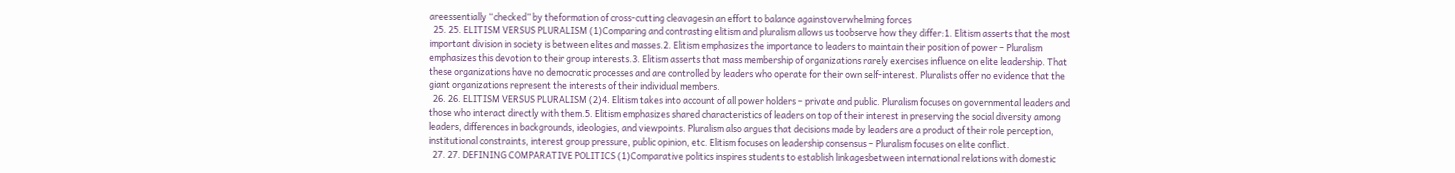areessentially “checked” by theformation of cross-cutting cleavagesin an effort to balance againstoverwhelming forces
  25. 25. ELITISM VERSUS PLURALISM (1)Comparing and contrasting elitism and pluralism allows us toobserve how they differ:1. Elitism asserts that the most important division in society is between elites and masses.2. Elitism emphasizes the importance to leaders to maintain their position of power – Pluralism emphasizes this devotion to their group interests.3. Elitism asserts that mass membership of organizations rarely exercises influence on elite leadership. That these organizations have no democratic processes and are controlled by leaders who operate for their own self-interest. Pluralists offer no evidence that the giant organizations represent the interests of their individual members.
  26. 26. ELITISM VERSUS PLURALISM (2)4. Elitism takes into account of all power holders – private and public. Pluralism focuses on governmental leaders and those who interact directly with them.5. Elitism emphasizes shared characteristics of leaders on top of their interest in preserving the social diversity among leaders, differences in backgrounds, ideologies, and viewpoints. Pluralism also argues that decisions made by leaders are a product of their role perception, institutional constraints, interest group pressure, public opinion, etc. Elitism focuses on leadership consensus – Pluralism focuses on elite conflict.
  27. 27. DEFINING COMPARATIVE POLITICS (1)Comparative politics inspires students to establish linkagesbetween international relations with domestic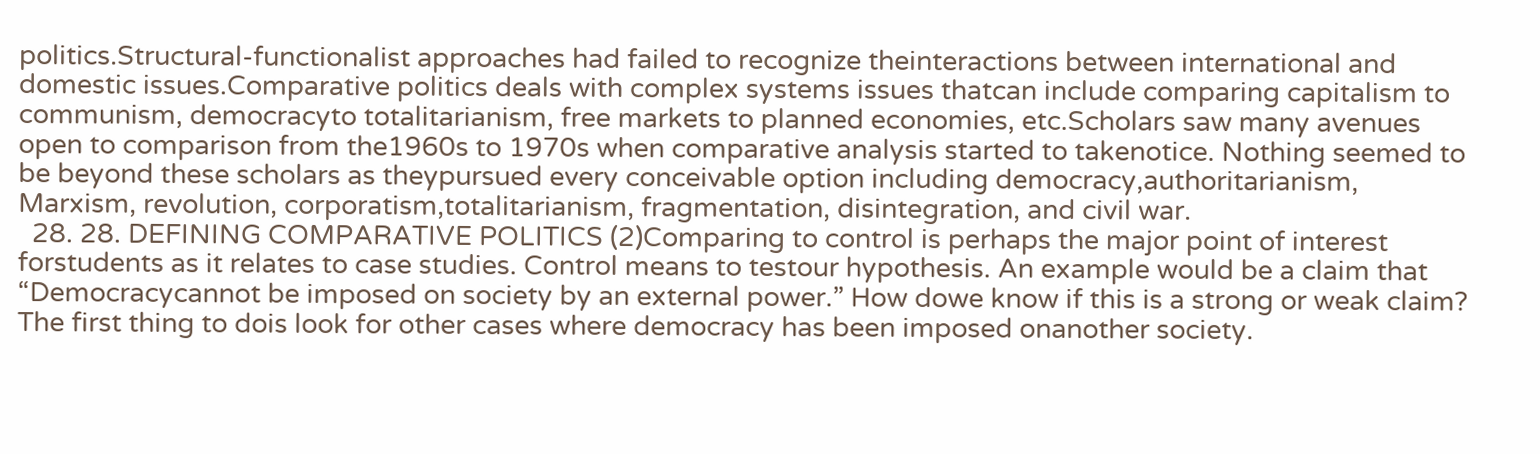politics.Structural-functionalist approaches had failed to recognize theinteractions between international and domestic issues.Comparative politics deals with complex systems issues thatcan include comparing capitalism to communism, democracyto totalitarianism, free markets to planned economies, etc.Scholars saw many avenues open to comparison from the1960s to 1970s when comparative analysis started to takenotice. Nothing seemed to be beyond these scholars as theypursued every conceivable option including democracy,authoritarianism, Marxism, revolution, corporatism,totalitarianism, fragmentation, disintegration, and civil war.
  28. 28. DEFINING COMPARATIVE POLITICS (2)Comparing to control is perhaps the major point of interest forstudents as it relates to case studies. Control means to testour hypothesis. An example would be a claim that “Democracycannot be imposed on society by an external power.” How dowe know if this is a strong or weak claim? The first thing to dois look for other cases where democracy has been imposed onanother society.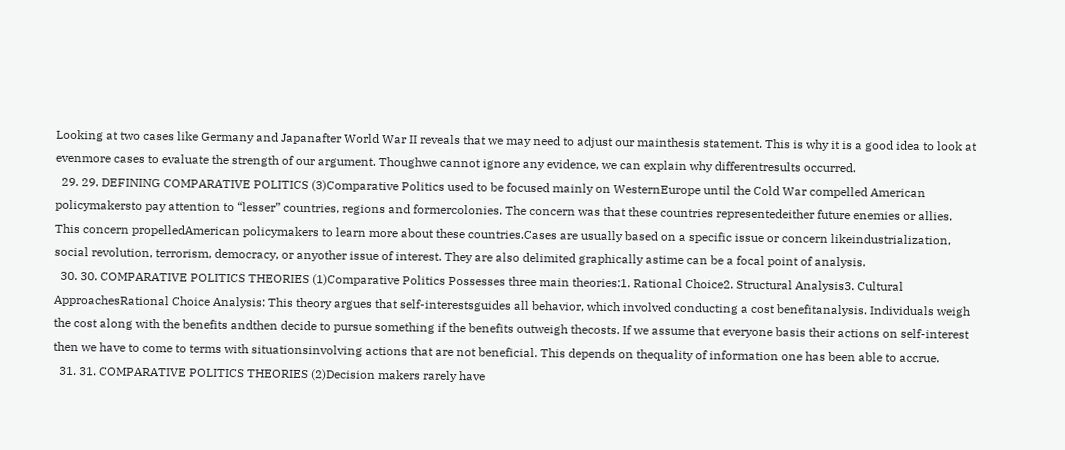Looking at two cases like Germany and Japanafter World War II reveals that we may need to adjust our mainthesis statement. This is why it is a good idea to look at evenmore cases to evaluate the strength of our argument. Thoughwe cannot ignore any evidence, we can explain why differentresults occurred.
  29. 29. DEFINING COMPARATIVE POLITICS (3)Comparative Politics used to be focused mainly on WesternEurope until the Cold War compelled American policymakersto pay attention to “lesser” countries, regions and formercolonies. The concern was that these countries representedeither future enemies or allies. This concern propelledAmerican policymakers to learn more about these countries.Cases are usually based on a specific issue or concern likeindustrialization, social revolution, terrorism, democracy, or anyother issue of interest. They are also delimited graphically astime can be a focal point of analysis.
  30. 30. COMPARATIVE POLITICS THEORIES (1)Comparative Politics Possesses three main theories:1. Rational Choice2. Structural Analysis3. Cultural ApproachesRational Choice Analysis: This theory argues that self-interestsguides all behavior, which involved conducting a cost benefitanalysis. Individuals weigh the cost along with the benefits andthen decide to pursue something if the benefits outweigh thecosts. If we assume that everyone basis their actions on self-interest then we have to come to terms with situationsinvolving actions that are not beneficial. This depends on thequality of information one has been able to accrue.
  31. 31. COMPARATIVE POLITICS THEORIES (2)Decision makers rarely have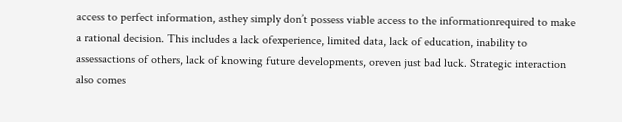access to perfect information, asthey simply don’t possess viable access to the informationrequired to make a rational decision. This includes a lack ofexperience, limited data, lack of education, inability to assessactions of others, lack of knowing future developments, oreven just bad luck. Strategic interaction also comes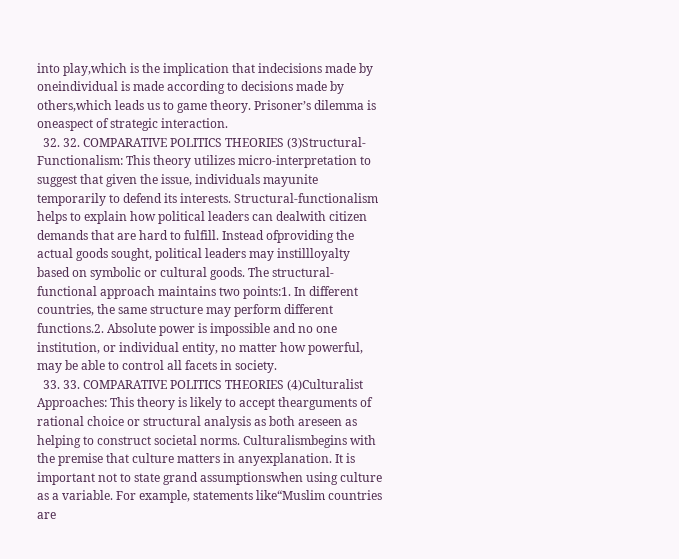into play,which is the implication that indecisions made by oneindividual is made according to decisions made by others,which leads us to game theory. Prisoner’s dilemma is oneaspect of strategic interaction.
  32. 32. COMPARATIVE POLITICS THEORIES (3)Structural-Functionalism: This theory utilizes micro-interpretation to suggest that given the issue, individuals mayunite temporarily to defend its interests. Structural-functionalism helps to explain how political leaders can dealwith citizen demands that are hard to fulfill. Instead ofproviding the actual goods sought, political leaders may instillloyalty based on symbolic or cultural goods. The structural-functional approach maintains two points:1. In different countries, the same structure may perform different functions.2. Absolute power is impossible and no one institution, or individual entity, no matter how powerful, may be able to control all facets in society.
  33. 33. COMPARATIVE POLITICS THEORIES (4)Culturalist Approaches: This theory is likely to accept thearguments of rational choice or structural analysis as both areseen as helping to construct societal norms. Culturalismbegins with the premise that culture matters in anyexplanation. It is important not to state grand assumptionswhen using culture as a variable. For example, statements like“Muslim countries are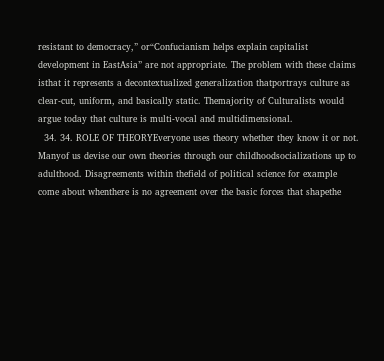resistant to democracy,” or“Confucianism helps explain capitalist development in EastAsia” are not appropriate. The problem with these claims isthat it represents a decontextualized generalization thatportrays culture as clear-cut, uniform, and basically static. Themajority of Culturalists would argue today that culture is multi-vocal and multidimensional.
  34. 34. ROLE OF THEORYEveryone uses theory whether they know it or not. Manyof us devise our own theories through our childhoodsocializations up to adulthood. Disagreements within thefield of political science for example come about whenthere is no agreement over the basic forces that shapethe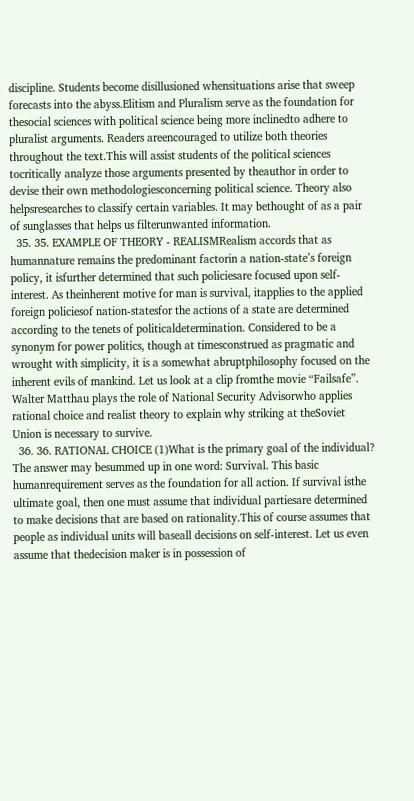discipline. Students become disillusioned whensituations arise that sweep forecasts into the abyss.Elitism and Pluralism serve as the foundation for thesocial sciences with political science being more inclinedto adhere to pluralist arguments. Readers areencouraged to utilize both theories throughout the text.This will assist students of the political sciences tocritically analyze those arguments presented by theauthor in order to devise their own methodologiesconcerning political science. Theory also helpsresearches to classify certain variables. It may bethought of as a pair of sunglasses that helps us filterunwanted information.
  35. 35. EXAMPLE OF THEORY - REALISMRealism accords that as humannature remains the predominant factorin a nation-state’s foreign policy, it isfurther determined that such policiesare focused upon self-interest. As theinherent motive for man is survival, itapplies to the applied foreign policiesof nation-statesfor the actions of a state are determined according to the tenets of politicaldetermination. Considered to be a synonym for power politics, though at timesconstrued as pragmatic and wrought with simplicity, it is a somewhat abruptphilosophy focused on the inherent evils of mankind. Let us look at a clip fromthe movie “Failsafe”. Walter Matthau plays the role of National Security Advisorwho applies rational choice and realist theory to explain why striking at theSoviet Union is necessary to survive.
  36. 36. RATIONAL CHOICE (1)What is the primary goal of the individual? The answer may besummed up in one word: Survival. This basic humanrequirement serves as the foundation for all action. If survival isthe ultimate goal, then one must assume that individual partiesare determined to make decisions that are based on rationality.This of course assumes that people as individual units will baseall decisions on self-interest. Let us even assume that thedecision maker is in possession of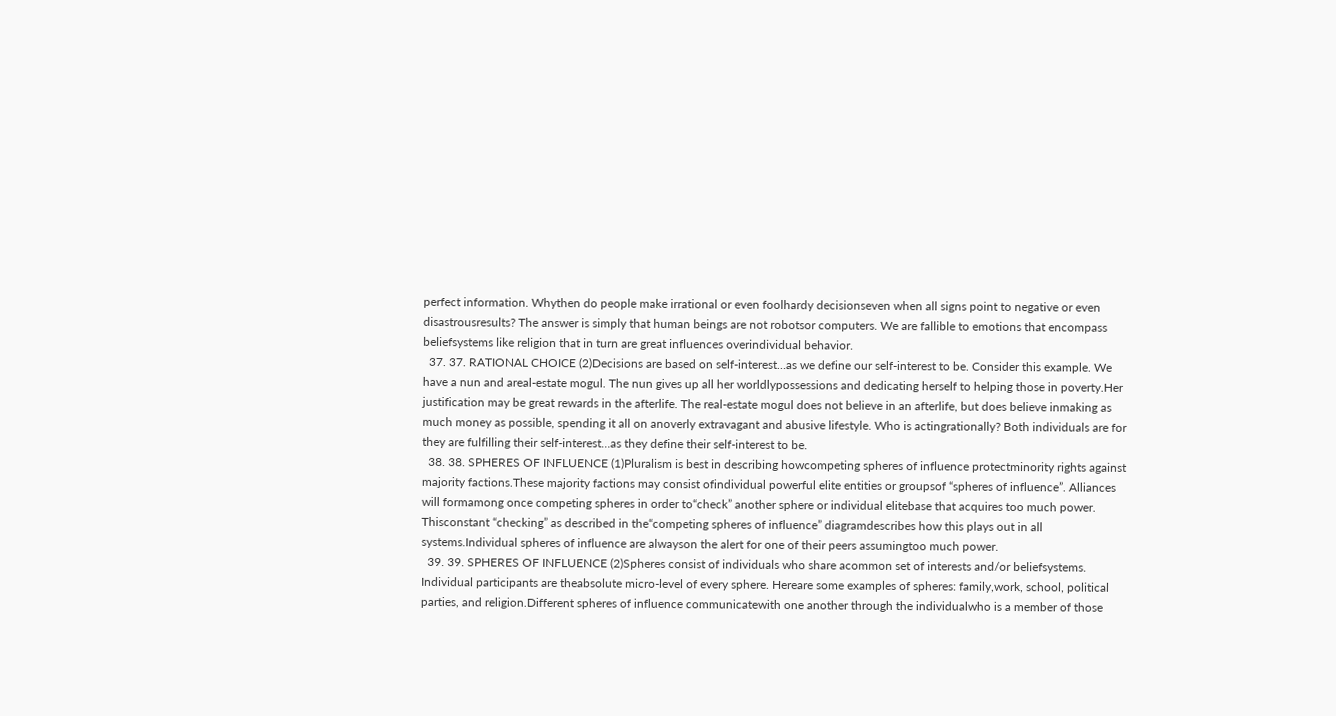perfect information. Whythen do people make irrational or even foolhardy decisionseven when all signs point to negative or even disastrousresults? The answer is simply that human beings are not robotsor computers. We are fallible to emotions that encompass beliefsystems like religion that in turn are great influences overindividual behavior.
  37. 37. RATIONAL CHOICE (2)Decisions are based on self-interest…as we define our self-interest to be. Consider this example. We have a nun and areal-estate mogul. The nun gives up all her worldlypossessions and dedicating herself to helping those in poverty.Her justification may be great rewards in the afterlife. The real-estate mogul does not believe in an afterlife, but does believe inmaking as much money as possible, spending it all on anoverly extravagant and abusive lifestyle. Who is actingrationally? Both individuals are for they are fulfilling their self-interest…as they define their self-interest to be.
  38. 38. SPHERES OF INFLUENCE (1)Pluralism is best in describing howcompeting spheres of influence protectminority rights against majority factions.These majority factions may consist ofindividual powerful elite entities or groupsof “spheres of influence”. Alliances will formamong once competing spheres in order to“check” another sphere or individual elitebase that acquires too much power. Thisconstant “checking” as described in the“competing spheres of influence” diagramdescribes how this plays out in all systems.Individual spheres of influence are alwayson the alert for one of their peers assumingtoo much power.
  39. 39. SPHERES OF INFLUENCE (2)Spheres consist of individuals who share acommon set of interests and/or beliefsystems. Individual participants are theabsolute micro-level of every sphere. Hereare some examples of spheres: family,work, school, political parties, and religion.Different spheres of influence communicatewith one another through the individualwho is a member of those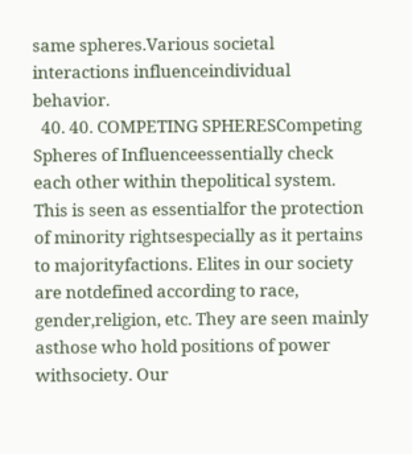same spheres.Various societal interactions influenceindividual behavior.
  40. 40. COMPETING SPHERESCompeting Spheres of Influenceessentially check each other within thepolitical system. This is seen as essentialfor the protection of minority rightsespecially as it pertains to majorityfactions. Elites in our society are notdefined according to race, gender,religion, etc. They are seen mainly asthose who hold positions of power withsociety. Our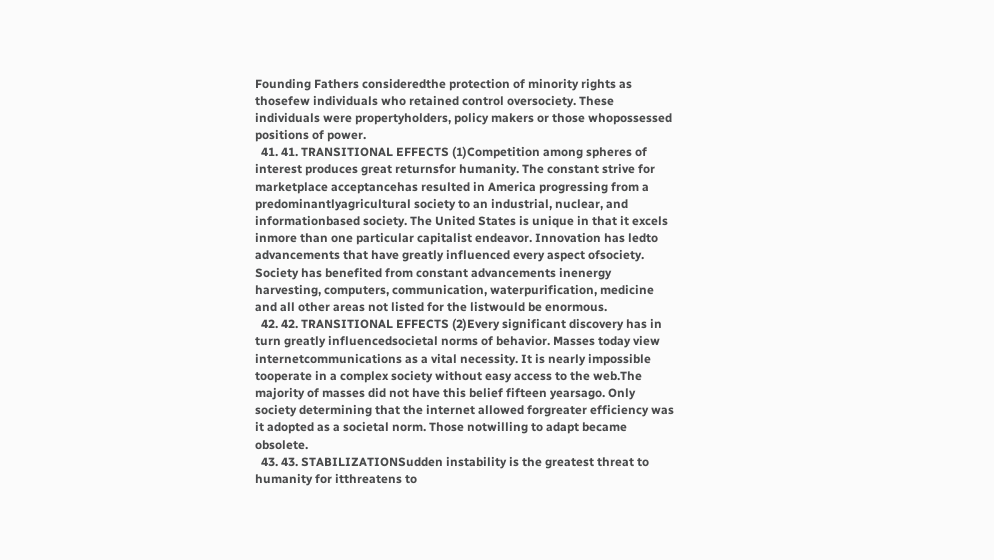Founding Fathers consideredthe protection of minority rights as thosefew individuals who retained control oversociety. These individuals were propertyholders, policy makers or those whopossessed positions of power.
  41. 41. TRANSITIONAL EFFECTS (1)Competition among spheres of interest produces great returnsfor humanity. The constant strive for marketplace acceptancehas resulted in America progressing from a predominantlyagricultural society to an industrial, nuclear, and informationbased society. The United States is unique in that it excels inmore than one particular capitalist endeavor. Innovation has ledto advancements that have greatly influenced every aspect ofsociety. Society has benefited from constant advancements inenergy harvesting, computers, communication, waterpurification, medicine and all other areas not listed for the listwould be enormous.
  42. 42. TRANSITIONAL EFFECTS (2)Every significant discovery has in turn greatly influencedsocietal norms of behavior. Masses today view internetcommunications as a vital necessity. It is nearly impossible tooperate in a complex society without easy access to the web.The majority of masses did not have this belief fifteen yearsago. Only society determining that the internet allowed forgreater efficiency was it adopted as a societal norm. Those notwilling to adapt became obsolete.
  43. 43. STABILIZATIONSudden instability is the greatest threat to humanity for itthreatens to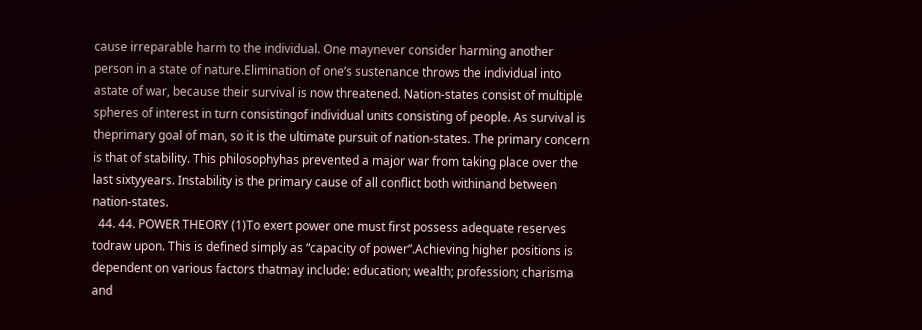cause irreparable harm to the individual. One maynever consider harming another person in a state of nature.Elimination of one’s sustenance throws the individual into astate of war, because their survival is now threatened. Nation-states consist of multiple spheres of interest in turn consistingof individual units consisting of people. As survival is theprimary goal of man, so it is the ultimate pursuit of nation-states. The primary concern is that of stability. This philosophyhas prevented a major war from taking place over the last sixtyyears. Instability is the primary cause of all conflict both withinand between nation-states.
  44. 44. POWER THEORY (1)To exert power one must first possess adequate reserves todraw upon. This is defined simply as “capacity of power”.Achieving higher positions is dependent on various factors thatmay include: education; wealth; profession; charisma and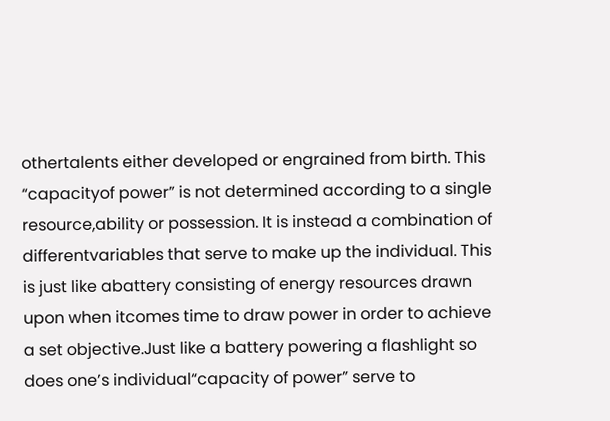othertalents either developed or engrained from birth. This “capacityof power” is not determined according to a single resource,ability or possession. It is instead a combination of differentvariables that serve to make up the individual. This is just like abattery consisting of energy resources drawn upon when itcomes time to draw power in order to achieve a set objective.Just like a battery powering a flashlight so does one’s individual“capacity of power” serve to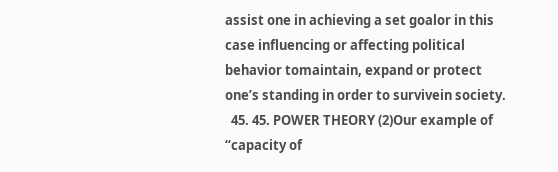assist one in achieving a set goalor in this case influencing or affecting political behavior tomaintain, expand or protect one’s standing in order to survivein society.
  45. 45. POWER THEORY (2)Our example of “capacity of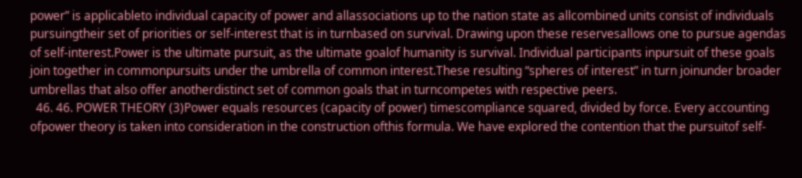power” is applicableto individual capacity of power and allassociations up to the nation state as allcombined units consist of individuals pursuingtheir set of priorities or self-interest that is in turnbased on survival. Drawing upon these reservesallows one to pursue agendas of self-interest.Power is the ultimate pursuit, as the ultimate goalof humanity is survival. Individual participants inpursuit of these goals join together in commonpursuits under the umbrella of common interest.These resulting “spheres of interest” in turn joinunder broader umbrellas that also offer anotherdistinct set of common goals that in turncompetes with respective peers.
  46. 46. POWER THEORY (3)Power equals resources (capacity of power) timescompliance squared, divided by force. Every accounting ofpower theory is taken into consideration in the construction ofthis formula. We have explored the contention that the pursuitof self-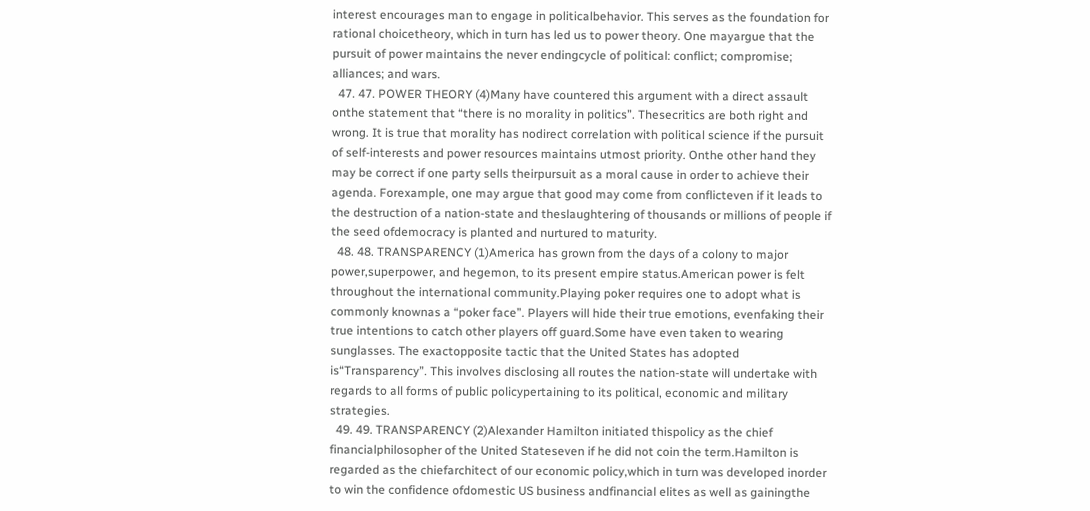interest encourages man to engage in politicalbehavior. This serves as the foundation for rational choicetheory, which in turn has led us to power theory. One mayargue that the pursuit of power maintains the never endingcycle of political: conflict; compromise; alliances; and wars.
  47. 47. POWER THEORY (4)Many have countered this argument with a direct assault onthe statement that “there is no morality in politics”. Thesecritics are both right and wrong. It is true that morality has nodirect correlation with political science if the pursuit of self-interests and power resources maintains utmost priority. Onthe other hand they may be correct if one party sells theirpursuit as a moral cause in order to achieve their agenda. Forexample, one may argue that good may come from conflicteven if it leads to the destruction of a nation-state and theslaughtering of thousands or millions of people if the seed ofdemocracy is planted and nurtured to maturity.
  48. 48. TRANSPARENCY (1)America has grown from the days of a colony to major power,superpower, and hegemon, to its present empire status.American power is felt throughout the international community.Playing poker requires one to adopt what is commonly knownas a “poker face”. Players will hide their true emotions, evenfaking their true intentions to catch other players off guard.Some have even taken to wearing sunglasses. The exactopposite tactic that the United States has adopted is“Transparency”. This involves disclosing all routes the nation-state will undertake with regards to all forms of public policypertaining to its political, economic and military strategies.
  49. 49. TRANSPARENCY (2)Alexander Hamilton initiated thispolicy as the chief financialphilosopher of the United Stateseven if he did not coin the term.Hamilton is regarded as the chiefarchitect of our economic policy,which in turn was developed inorder to win the confidence ofdomestic US business andfinancial elites as well as gainingthe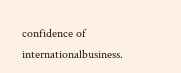confidence of internationalbusiness.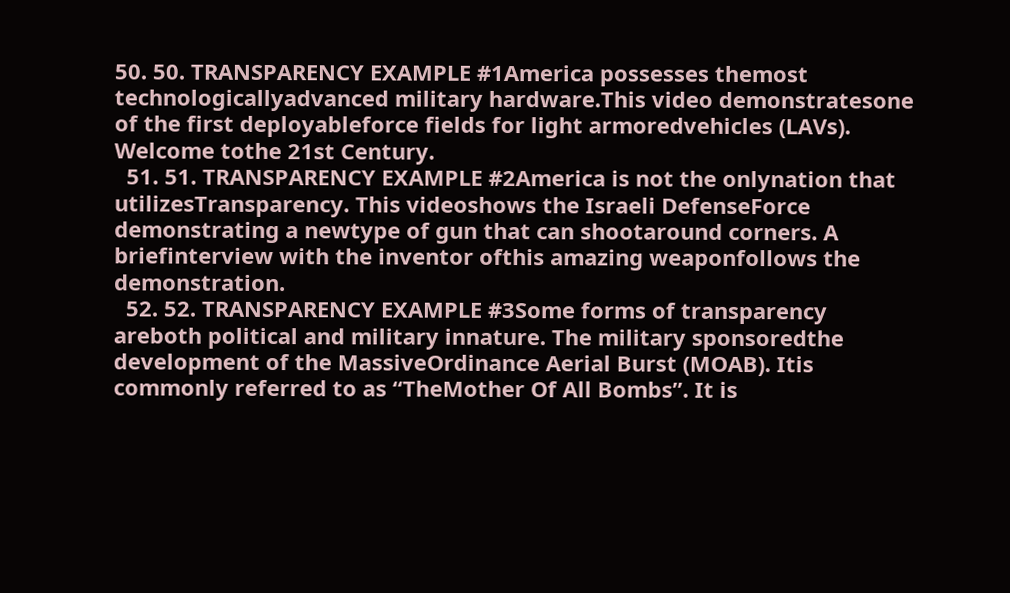50. 50. TRANSPARENCY EXAMPLE #1America possesses themost technologicallyadvanced military hardware.This video demonstratesone of the first deployableforce fields for light armoredvehicles (LAVs). Welcome tothe 21st Century.
  51. 51. TRANSPARENCY EXAMPLE #2America is not the onlynation that utilizesTransparency. This videoshows the Israeli DefenseForce demonstrating a newtype of gun that can shootaround corners. A briefinterview with the inventor ofthis amazing weaponfollows the demonstration.
  52. 52. TRANSPARENCY EXAMPLE #3Some forms of transparency areboth political and military innature. The military sponsoredthe development of the MassiveOrdinance Aerial Burst (MOAB). Itis commonly referred to as “TheMother Of All Bombs”. It is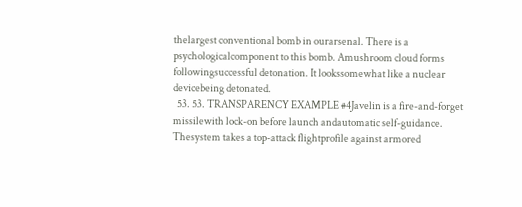thelargest conventional bomb in ourarsenal. There is a psychologicalcomponent to this bomb. Amushroom cloud forms followingsuccessful detonation. It lookssomewhat like a nuclear devicebeing detonated.
  53. 53. TRANSPARENCY EXAMPLE #4Javelin is a fire-and-forget missilewith lock-on before launch andautomatic self-guidance. Thesystem takes a top-attack flightprofile against armored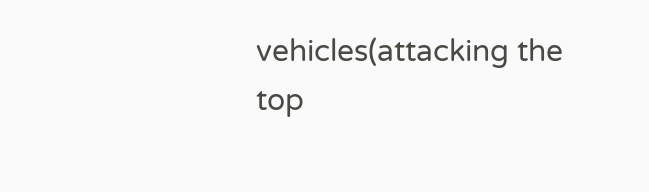vehicles(attacking the top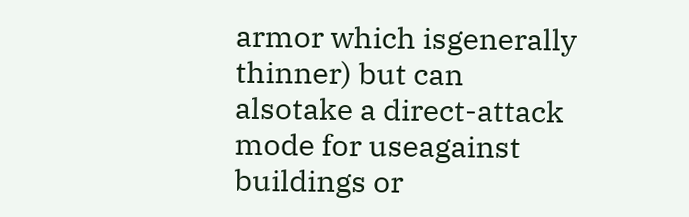armor which isgenerally thinner) but can alsotake a direct-attack mode for useagainst buildings or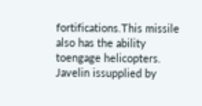fortifications.This missile also has the ability toengage helicopters. Javelin issupplied by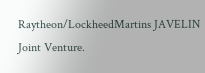Raytheon/LockheedMartins JAVELIN Joint Venture.